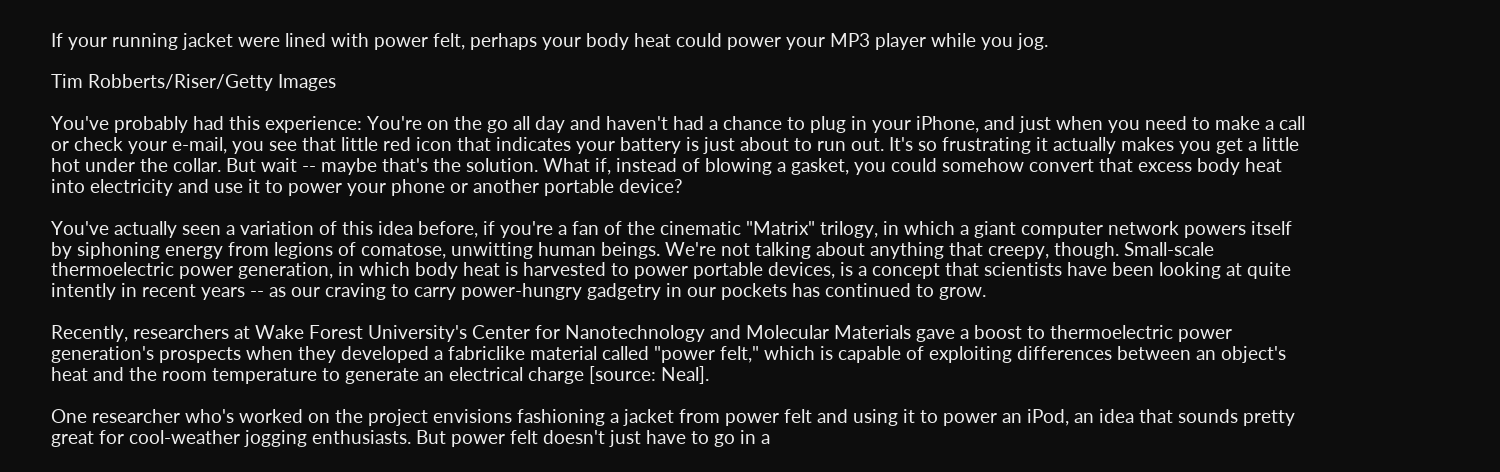If your running jacket were lined with power felt, perhaps your body heat could power your MP3 player while you jog.

Tim Robberts/Riser/Getty Images

You've probably had this experience: You're on the go all day and haven't had a chance to plug in your iPhone, and just when you need to make a call or check your e-mail, you see that little red icon that indicates your battery is just about to run out. It's so frustrating it actually makes you get a little hot under the collar. But wait -- maybe that's the solution. What if, instead of blowing a gasket, you could somehow convert that excess body heat into electricity and use it to power your phone or another portable device?

You've actually seen a variation of this idea before, if you're a fan of the cinematic "Matrix" trilogy, in which a giant computer network powers itself by siphoning energy from legions of comatose, unwitting human beings. We're not talking about anything that creepy, though. Small-scale thermoelectric power generation, in which body heat is harvested to power portable devices, is a concept that scientists have been looking at quite intently in recent years -- as our craving to carry power-hungry gadgetry in our pockets has continued to grow.

Recently, researchers at Wake Forest University's Center for Nanotechnology and Molecular Materials gave a boost to thermoelectric power generation's prospects when they developed a fabriclike material called "power felt," which is capable of exploiting differences between an object's heat and the room temperature to generate an electrical charge [source: Neal].

One researcher who's worked on the project envisions fashioning a jacket from power felt and using it to power an iPod, an idea that sounds pretty great for cool-weather jogging enthusiasts. But power felt doesn't just have to go in a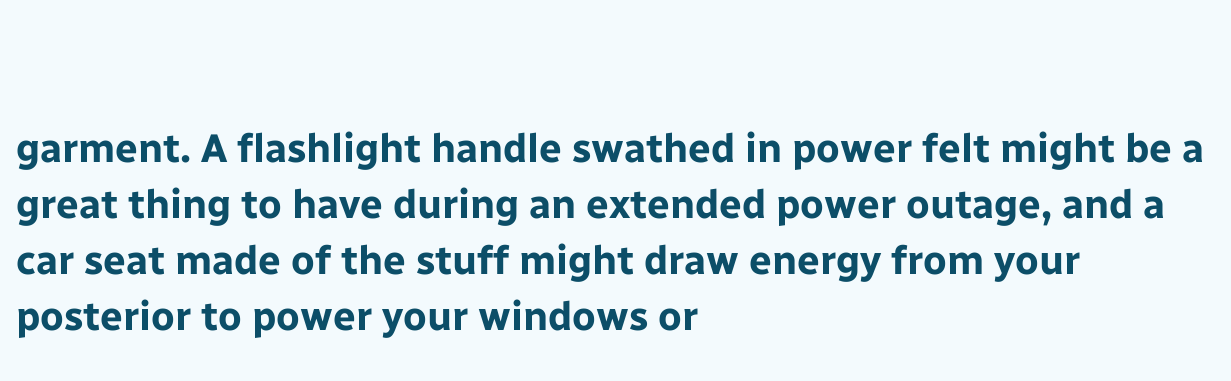garment. A flashlight handle swathed in power felt might be a great thing to have during an extended power outage, and a car seat made of the stuff might draw energy from your posterior to power your windows or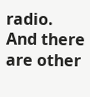radio. And there are other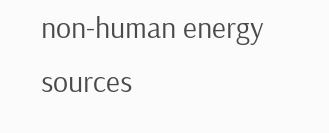non-human energy sources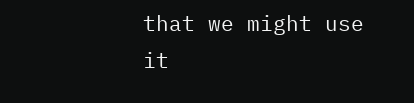that we might use it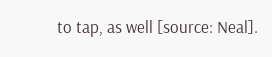to tap, as well [source: Neal].